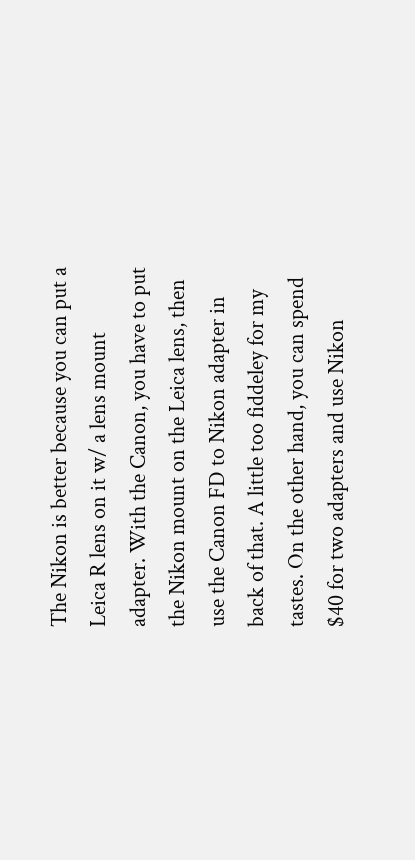The Nikon is better because you can put a Leica R lens on it w/ a lens mount adapter. With the Canon, you have to put the Nikon mount on the Leica lens, then use the Canon FD to Nikon adapter in back of that. A little too fiddeley for my tastes. On the other hand, you can spend $40 for two adapters and use Nikon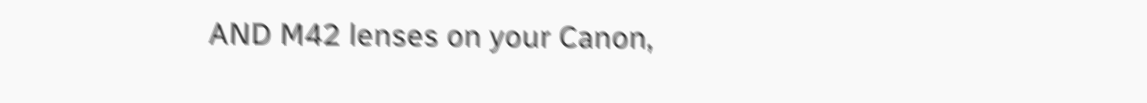AND M42 lenses on your Canon,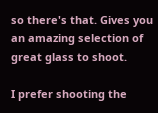so there's that. Gives you an amazing selection of great glass to shoot.

I prefer shooting the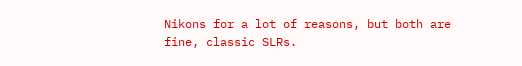Nikons for a lot of reasons, but both are fine, classic SLRs.